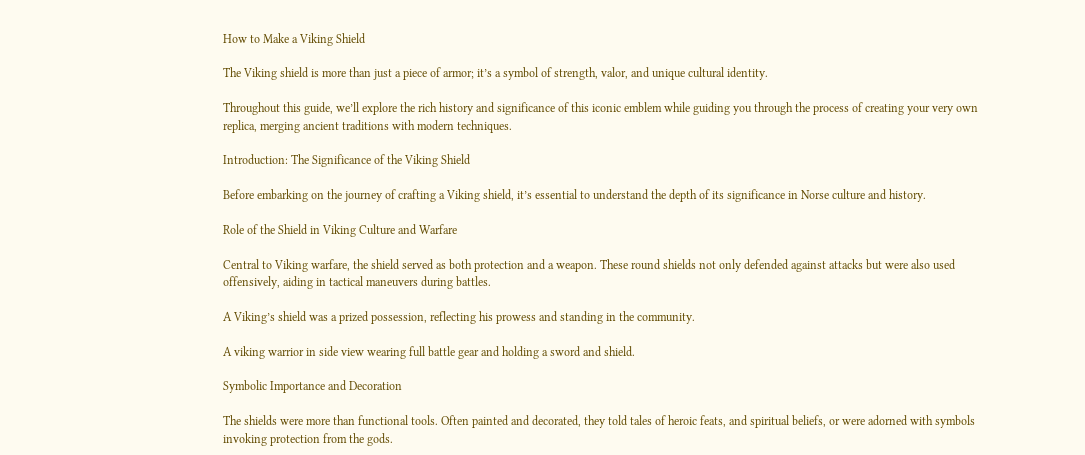How to Make a Viking Shield

The Viking shield is more than just a piece of armor; it’s a symbol of strength, valor, and unique cultural identity.

Throughout this guide, we’ll explore the rich history and significance of this iconic emblem while guiding you through the process of creating your very own replica, merging ancient traditions with modern techniques.

Introduction: The Significance of the Viking Shield

Before embarking on the journey of crafting a Viking shield, it’s essential to understand the depth of its significance in Norse culture and history.

Role of the Shield in Viking Culture and Warfare

Central to Viking warfare, the shield served as both protection and a weapon. These round shields not only defended against attacks but were also used offensively, aiding in tactical maneuvers during battles.

A Viking’s shield was a prized possession, reflecting his prowess and standing in the community.

A viking warrior in side view wearing full battle gear and holding a sword and shield.

Symbolic Importance and Decoration

The shields were more than functional tools. Often painted and decorated, they told tales of heroic feats, and spiritual beliefs, or were adorned with symbols invoking protection from the gods.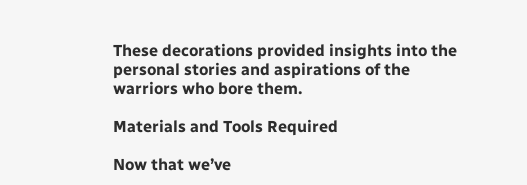These decorations provided insights into the personal stories and aspirations of the warriors who bore them.

Materials and Tools Required

Now that we’ve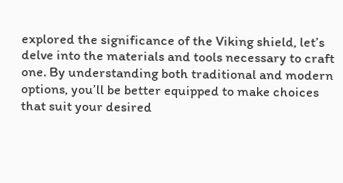explored the significance of the Viking shield, let’s delve into the materials and tools necessary to craft one. By understanding both traditional and modern options, you’ll be better equipped to make choices that suit your desired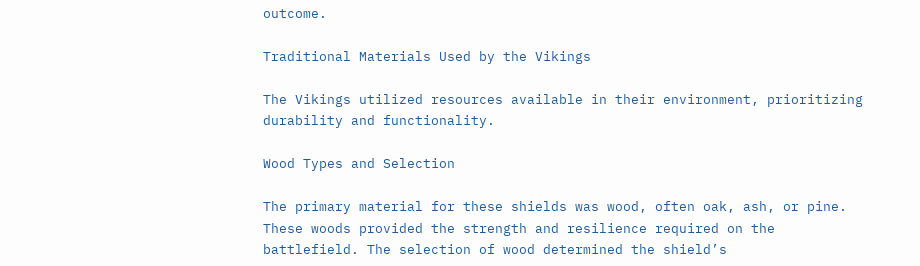outcome.

Traditional Materials Used by the Vikings

The Vikings utilized resources available in their environment, prioritizing durability and functionality.

Wood Types and Selection

The primary material for these shields was wood, often oak, ash, or pine. These woods provided the strength and resilience required on the battlefield. The selection of wood determined the shield’s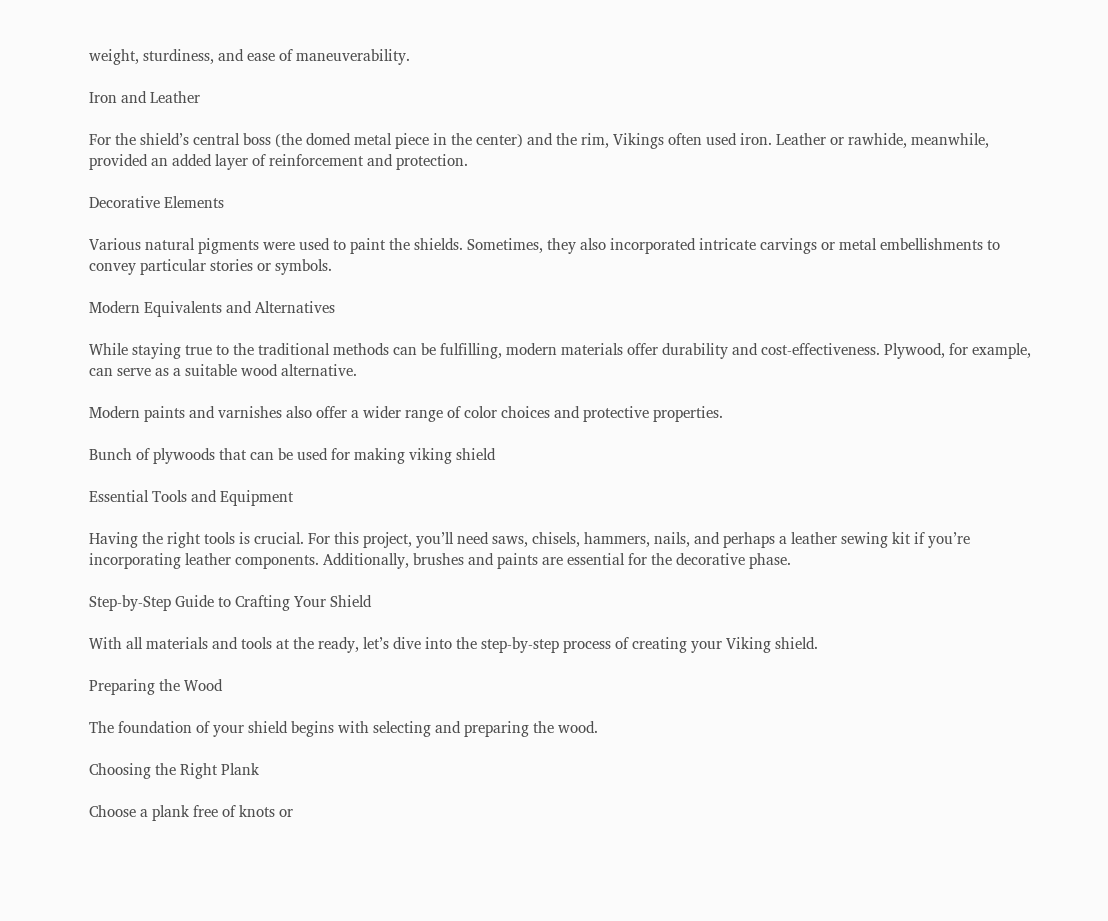weight, sturdiness, and ease of maneuverability.

Iron and Leather

For the shield’s central boss (the domed metal piece in the center) and the rim, Vikings often used iron. Leather or rawhide, meanwhile, provided an added layer of reinforcement and protection.

Decorative Elements

Various natural pigments were used to paint the shields. Sometimes, they also incorporated intricate carvings or metal embellishments to convey particular stories or symbols.

Modern Equivalents and Alternatives

While staying true to the traditional methods can be fulfilling, modern materials offer durability and cost-effectiveness. Plywood, for example, can serve as a suitable wood alternative.

Modern paints and varnishes also offer a wider range of color choices and protective properties.

Bunch of plywoods that can be used for making viking shield

Essential Tools and Equipment

Having the right tools is crucial. For this project, you’ll need saws, chisels, hammers, nails, and perhaps a leather sewing kit if you’re incorporating leather components. Additionally, brushes and paints are essential for the decorative phase.

Step-by-Step Guide to Crafting Your Shield

With all materials and tools at the ready, let’s dive into the step-by-step process of creating your Viking shield.

Preparing the Wood

The foundation of your shield begins with selecting and preparing the wood.

Choosing the Right Plank

Choose a plank free of knots or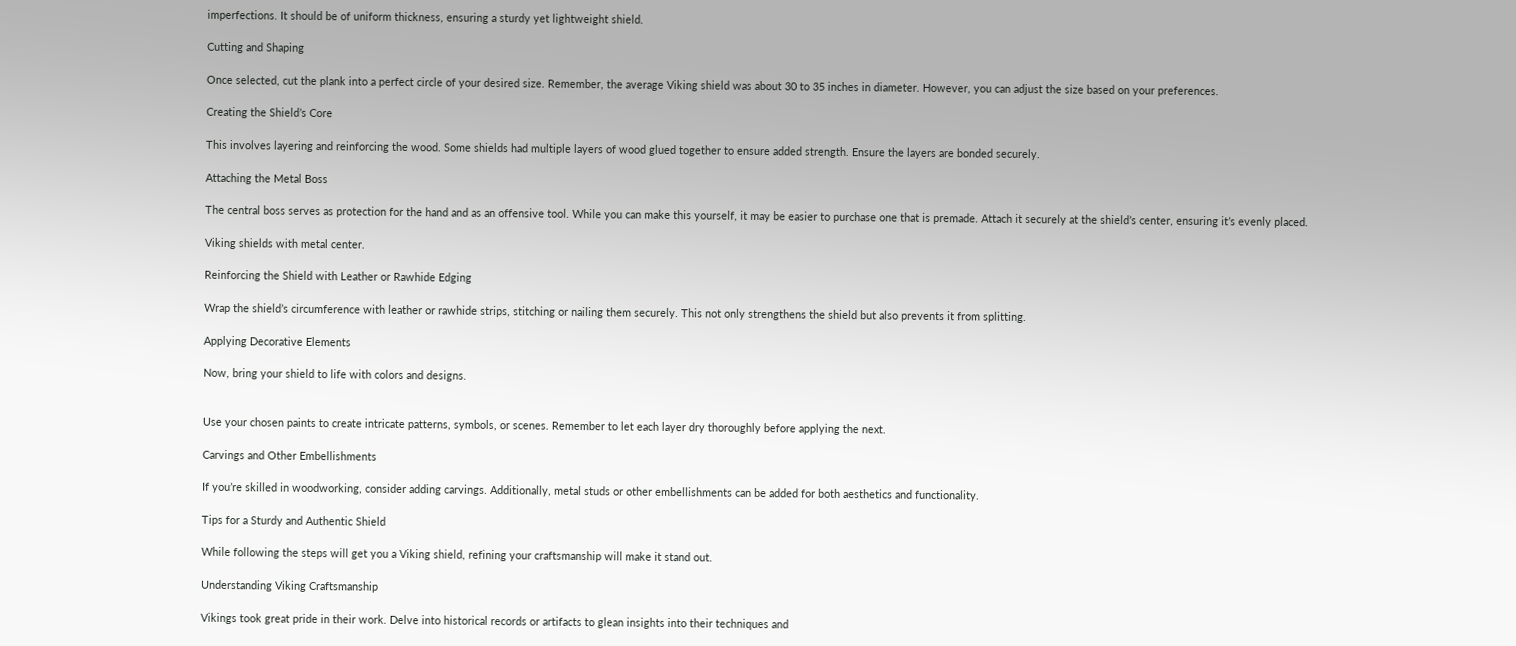imperfections. It should be of uniform thickness, ensuring a sturdy yet lightweight shield.

Cutting and Shaping

Once selected, cut the plank into a perfect circle of your desired size. Remember, the average Viking shield was about 30 to 35 inches in diameter. However, you can adjust the size based on your preferences.

Creating the Shield’s Core

This involves layering and reinforcing the wood. Some shields had multiple layers of wood glued together to ensure added strength. Ensure the layers are bonded securely.

Attaching the Metal Boss

The central boss serves as protection for the hand and as an offensive tool. While you can make this yourself, it may be easier to purchase one that is premade. Attach it securely at the shield’s center, ensuring it’s evenly placed.

Viking shields with metal center.

Reinforcing the Shield with Leather or Rawhide Edging

Wrap the shield’s circumference with leather or rawhide strips, stitching or nailing them securely. This not only strengthens the shield but also prevents it from splitting.

Applying Decorative Elements

Now, bring your shield to life with colors and designs.


Use your chosen paints to create intricate patterns, symbols, or scenes. Remember to let each layer dry thoroughly before applying the next.

Carvings and Other Embellishments

If you’re skilled in woodworking, consider adding carvings. Additionally, metal studs or other embellishments can be added for both aesthetics and functionality.

Tips for a Sturdy and Authentic Shield

While following the steps will get you a Viking shield, refining your craftsmanship will make it stand out.

Understanding Viking Craftsmanship

Vikings took great pride in their work. Delve into historical records or artifacts to glean insights into their techniques and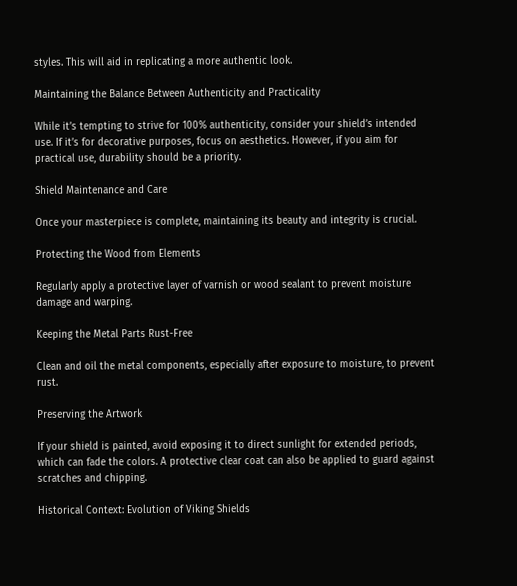styles. This will aid in replicating a more authentic look.

Maintaining the Balance Between Authenticity and Practicality

While it’s tempting to strive for 100% authenticity, consider your shield’s intended use. If it’s for decorative purposes, focus on aesthetics. However, if you aim for practical use, durability should be a priority.

Shield Maintenance and Care

Once your masterpiece is complete, maintaining its beauty and integrity is crucial.

Protecting the Wood from Elements

Regularly apply a protective layer of varnish or wood sealant to prevent moisture damage and warping.

Keeping the Metal Parts Rust-Free

Clean and oil the metal components, especially after exposure to moisture, to prevent rust.

Preserving the Artwork

If your shield is painted, avoid exposing it to direct sunlight for extended periods, which can fade the colors. A protective clear coat can also be applied to guard against scratches and chipping.

Historical Context: Evolution of Viking Shields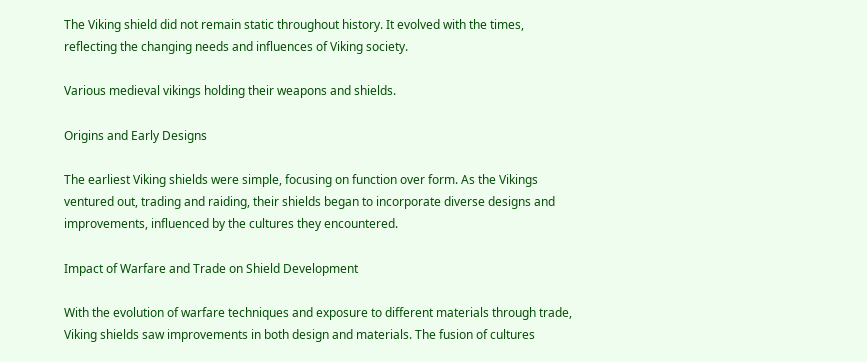The Viking shield did not remain static throughout history. It evolved with the times, reflecting the changing needs and influences of Viking society.

Various medieval vikings holding their weapons and shields.

Origins and Early Designs

The earliest Viking shields were simple, focusing on function over form. As the Vikings ventured out, trading and raiding, their shields began to incorporate diverse designs and improvements, influenced by the cultures they encountered.

Impact of Warfare and Trade on Shield Development

With the evolution of warfare techniques and exposure to different materials through trade, Viking shields saw improvements in both design and materials. The fusion of cultures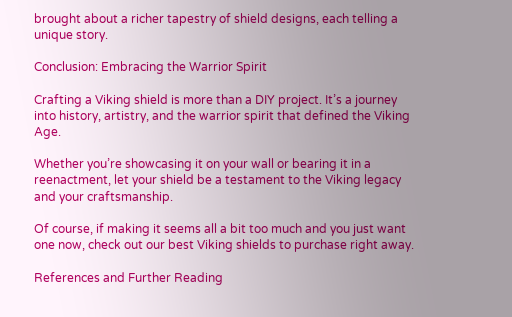brought about a richer tapestry of shield designs, each telling a unique story.

Conclusion: Embracing the Warrior Spirit

Crafting a Viking shield is more than a DIY project. It’s a journey into history, artistry, and the warrior spirit that defined the Viking Age.

Whether you’re showcasing it on your wall or bearing it in a reenactment, let your shield be a testament to the Viking legacy and your craftsmanship.

Of course, if making it seems all a bit too much and you just want one now, check out our best Viking shields to purchase right away.

References and Further Reading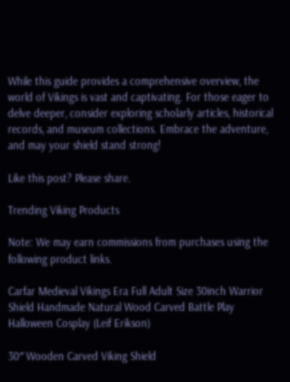While this guide provides a comprehensive overview, the world of Vikings is vast and captivating. For those eager to delve deeper, consider exploring scholarly articles, historical records, and museum collections. Embrace the adventure, and may your shield stand strong!

Like this post? Please share.

Trending Viking Products

Note: We may earn commissions from purchases using the following product links.

Carfar Medieval Vikings Era Full Adult Size 30inch Warrior Shield Handmade Natural Wood Carved Battle Play Halloween Cosplay (Leif Erikson)

30″ Wooden Carved Viking Shield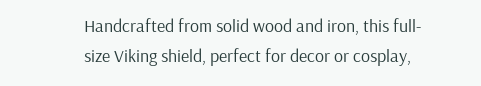Handcrafted from solid wood and iron, this full-size Viking shield, perfect for decor or cosplay,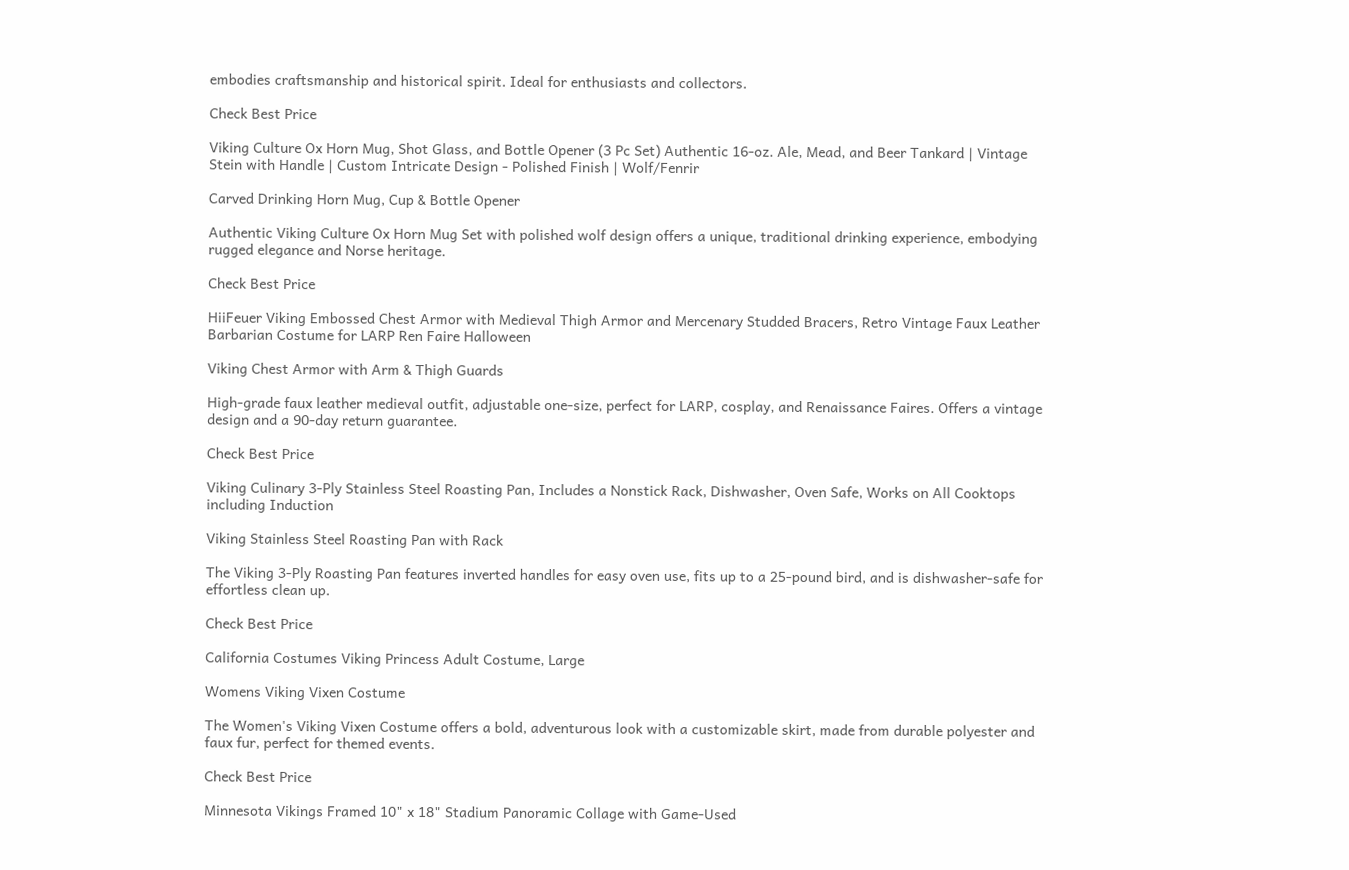embodies craftsmanship and historical spirit. Ideal for enthusiasts and collectors.

Check Best Price

Viking Culture Ox Horn Mug, Shot Glass, and Bottle Opener (3 Pc Set) Authentic 16-oz. Ale, Mead, and Beer Tankard | Vintage Stein with Handle | Custom Intricate Design - Polished Finish | Wolf/Fenrir

Carved Drinking Horn Mug, Cup & Bottle Opener

Authentic Viking Culture Ox Horn Mug Set with polished wolf design offers a unique, traditional drinking experience, embodying rugged elegance and Norse heritage.

Check Best Price

HiiFeuer Viking Embossed Chest Armor with Medieval Thigh Armor and Mercenary Studded Bracers, Retro Vintage Faux Leather Barbarian Costume for LARP Ren Faire Halloween

Viking Chest Armor with Arm & Thigh Guards

High-grade faux leather medieval outfit, adjustable one-size, perfect for LARP, cosplay, and Renaissance Faires. Offers a vintage design and a 90-day return guarantee.

Check Best Price

Viking Culinary 3-Ply Stainless Steel Roasting Pan, Includes a Nonstick Rack, Dishwasher, Oven Safe, Works on All Cooktops including Induction

Viking Stainless Steel Roasting Pan with Rack

The Viking 3-Ply Roasting Pan features inverted handles for easy oven use, fits up to a 25-pound bird, and is dishwasher-safe for effortless clean up.

Check Best Price

California Costumes Viking Princess Adult Costume, Large

Womens Viking Vixen Costume

The Women's Viking Vixen Costume offers a bold, adventurous look with a customizable skirt, made from durable polyester and faux fur, perfect for themed events.

Check Best Price

Minnesota Vikings Framed 10" x 18" Stadium Panoramic Collage with Game-Used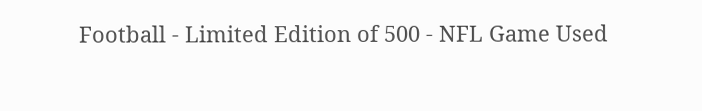Football - Limited Edition of 500 - NFL Game Used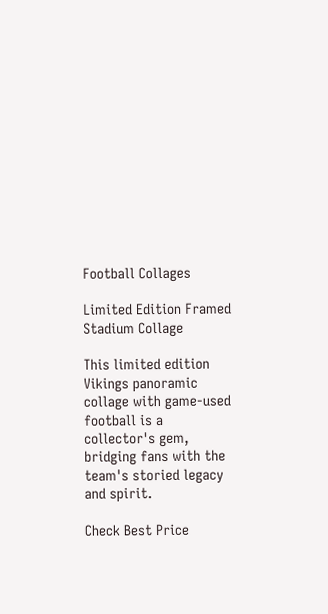Football Collages

Limited Edition Framed Stadium Collage

This limited edition Vikings panoramic collage with game-used football is a collector's gem, bridging fans with the team's storied legacy and spirit.

Check Best Price